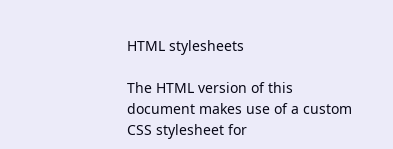HTML stylesheets

The HTML version of this document makes use of a custom CSS stylesheet for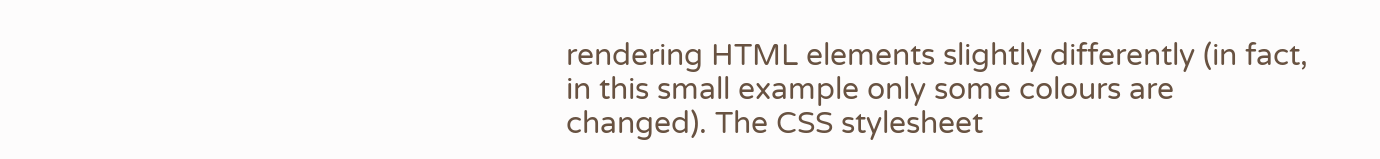rendering HTML elements slightly differently (in fact, in this small example only some colours are changed). The CSS stylesheet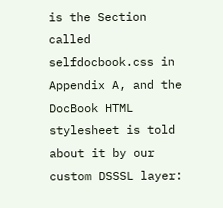is the Section called selfdocbook.css in Appendix A, and the DocBook HTML stylesheet is told about it by our custom DSSSL layer: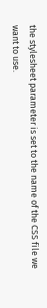the stylesheet parameter is set to the name of the CSS file we want to use.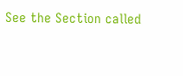See the Section called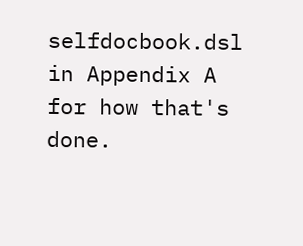selfdocbook.dsl in Appendix A for how that's done.